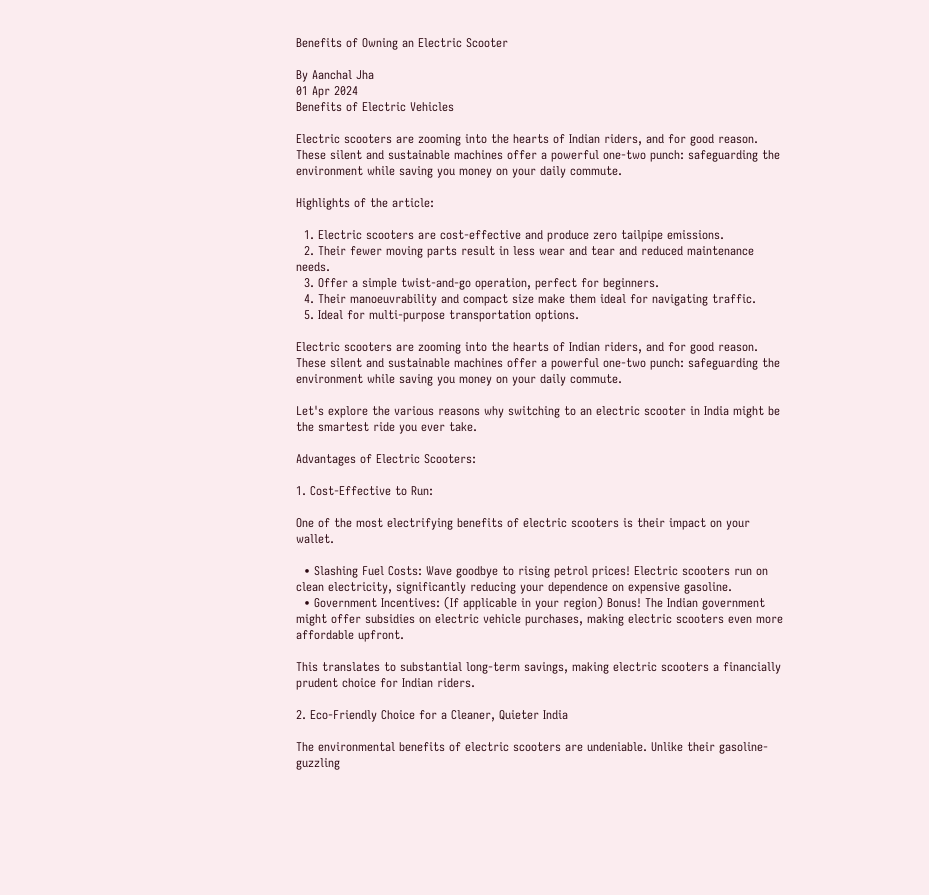Benefits of Owning an Electric Scooter

By Aanchal Jha
01 Apr 2024
Benefits of Electric Vehicles

Electric scooters are zooming into the hearts of Indian riders, and for good reason. These silent and sustainable machines offer a powerful one-two punch: safeguarding the environment while saving you money on your daily commute.

Highlights of the article:

  1. Electric scooters are cost-effective and produce zero tailpipe emissions.
  2. Their fewer moving parts result in less wear and tear and reduced maintenance needs.
  3. Offer a simple twist-and-go operation, perfect for beginners.
  4. Their manoeuvrability and compact size make them ideal for navigating traffic.
  5. Ideal for multi-purpose transportation options.

Electric scooters are zooming into the hearts of Indian riders, and for good reason. These silent and sustainable machines offer a powerful one-two punch: safeguarding the environment while saving you money on your daily commute.

Let's explore the various reasons why switching to an electric scooter in India might be the smartest ride you ever take.

Advantages of Electric Scooters:

1. Cost-Effective to Run:

One of the most electrifying benefits of electric scooters is their impact on your wallet.

  • Slashing Fuel Costs: Wave goodbye to rising petrol prices! Electric scooters run on clean electricity, significantly reducing your dependence on expensive gasoline.
  • Government Incentives: (If applicable in your region) Bonus! The Indian government might offer subsidies on electric vehicle purchases, making electric scooters even more affordable upfront.

This translates to substantial long-term savings, making electric scooters a financially prudent choice for Indian riders.

2. Eco-Friendly Choice for a Cleaner, Quieter India

The environmental benefits of electric scooters are undeniable. Unlike their gasoline-guzzling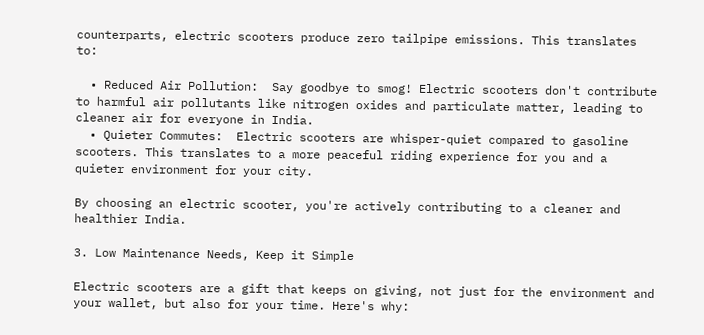counterparts, electric scooters produce zero tailpipe emissions. This translates to:

  • Reduced Air Pollution:  Say goodbye to smog! Electric scooters don't contribute to harmful air pollutants like nitrogen oxides and particulate matter, leading to cleaner air for everyone in India.
  • Quieter Commutes:  Electric scooters are whisper-quiet compared to gasoline scooters. This translates to a more peaceful riding experience for you and a quieter environment for your city.

By choosing an electric scooter, you're actively contributing to a cleaner and healthier India.

3. Low Maintenance Needs, Keep it Simple

Electric scooters are a gift that keeps on giving, not just for the environment and your wallet, but also for your time. Here's why: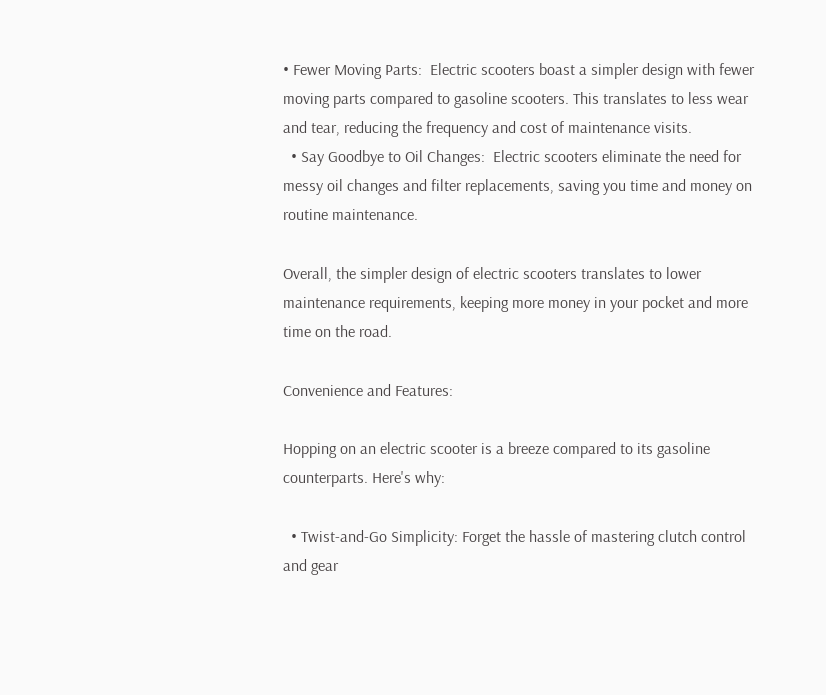• Fewer Moving Parts:  Electric scooters boast a simpler design with fewer moving parts compared to gasoline scooters. This translates to less wear and tear, reducing the frequency and cost of maintenance visits.
  • Say Goodbye to Oil Changes:  Electric scooters eliminate the need for messy oil changes and filter replacements, saving you time and money on routine maintenance.

Overall, the simpler design of electric scooters translates to lower maintenance requirements, keeping more money in your pocket and more time on the road.

Convenience and Features:

Hopping on an electric scooter is a breeze compared to its gasoline counterparts. Here's why:

  • Twist-and-Go Simplicity: Forget the hassle of mastering clutch control and gear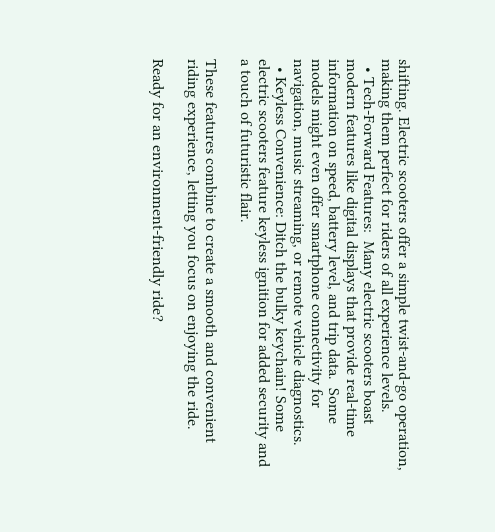shifting. Electric scooters offer a simple twist-and-go operation, making them perfect for riders of all experience levels.
  • Tech-Forward Features:  Many electric scooters boast modern features like digital displays that provide real-time information on speed, battery level, and trip data.  Some models might even offer smartphone connectivity for navigation, music streaming, or remote vehicle diagnostics.
  • Keyless Convenience: Ditch the bulky keychain! Some electric scooters feature keyless ignition for added security and a touch of futuristic flair.

These features combine to create a smooth and convenient riding experience, letting you focus on enjoying the ride.

Ready for an environment-friendly ride?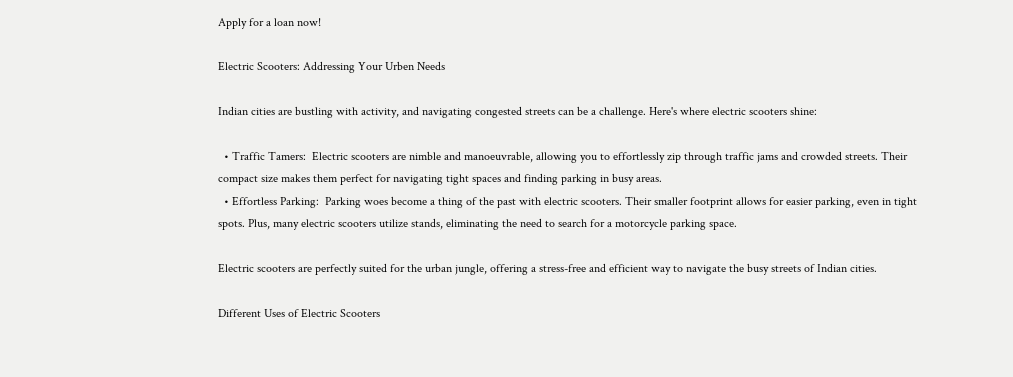Apply for a loan now!

Electric Scooters: Addressing Your Urben Needs

Indian cities are bustling with activity, and navigating congested streets can be a challenge. Here's where electric scooters shine:

  • Traffic Tamers:  Electric scooters are nimble and manoeuvrable, allowing you to effortlessly zip through traffic jams and crowded streets. Their compact size makes them perfect for navigating tight spaces and finding parking in busy areas.
  • Effortless Parking:  Parking woes become a thing of the past with electric scooters. Their smaller footprint allows for easier parking, even in tight spots. Plus, many electric scooters utilize stands, eliminating the need to search for a motorcycle parking space.

Electric scooters are perfectly suited for the urban jungle, offering a stress-free and efficient way to navigate the busy streets of Indian cities.

Different Uses of Electric Scooters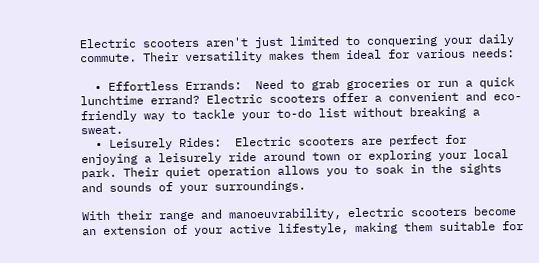Electric scooters aren't just limited to conquering your daily commute. Their versatility makes them ideal for various needs:

  • Effortless Errands:  Need to grab groceries or run a quick lunchtime errand? Electric scooters offer a convenient and eco-friendly way to tackle your to-do list without breaking a sweat.
  • Leisurely Rides:  Electric scooters are perfect for enjoying a leisurely ride around town or exploring your local park. Their quiet operation allows you to soak in the sights and sounds of your surroundings.

With their range and manoeuvrability, electric scooters become an extension of your active lifestyle, making them suitable for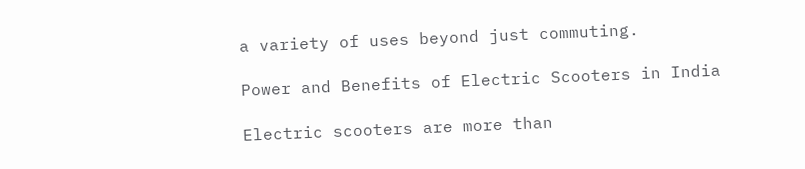a variety of uses beyond just commuting.

Power and Benefits of Electric Scooters in India

Electric scooters are more than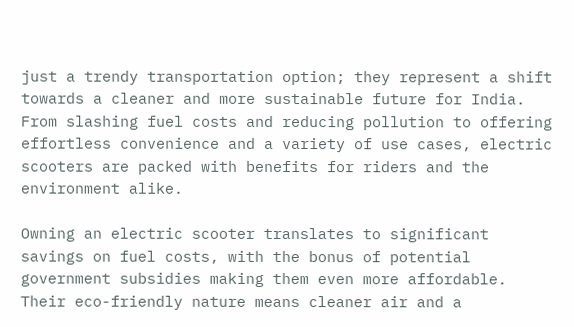just a trendy transportation option; they represent a shift towards a cleaner and more sustainable future for India. From slashing fuel costs and reducing pollution to offering effortless convenience and a variety of use cases, electric scooters are packed with benefits for riders and the environment alike.

Owning an electric scooter translates to significant savings on fuel costs, with the bonus of potential government subsidies making them even more affordable. Their eco-friendly nature means cleaner air and a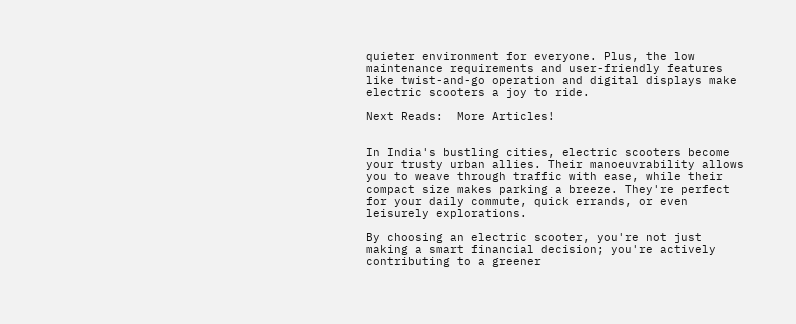quieter environment for everyone. Plus, the low maintenance requirements and user-friendly features like twist-and-go operation and digital displays make electric scooters a joy to ride.

Next Reads:  More Articles!


In India's bustling cities, electric scooters become your trusty urban allies. Their manoeuvrability allows you to weave through traffic with ease, while their compact size makes parking a breeze. They're perfect for your daily commute, quick errands, or even leisurely explorations.

By choosing an electric scooter, you're not just making a smart financial decision; you're actively contributing to a greener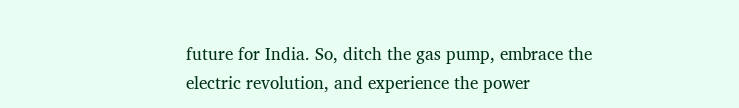future for India. So, ditch the gas pump, embrace the electric revolution, and experience the power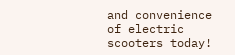and convenience of electric scooters today!